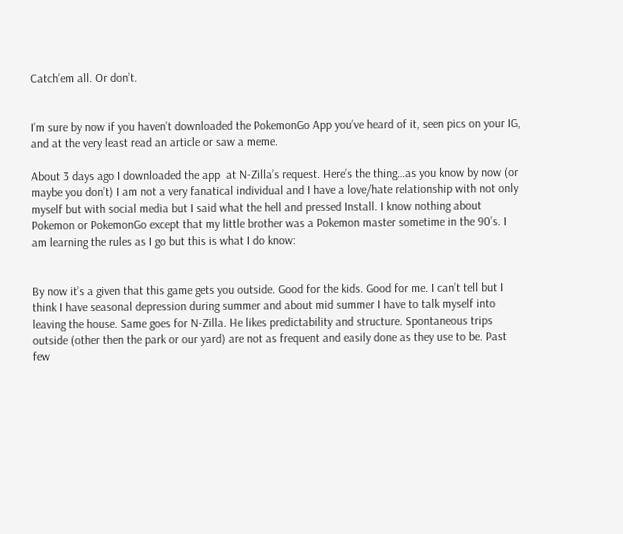Catch’em all. Or don’t.


I’m sure by now if you haven’t downloaded the PokemonGo App you’ve heard of it, seen pics on your IG, and at the very least read an article or saw a meme.

About 3 days ago I downloaded the app  at N-Zilla’s request. Here’s the thing…as you know by now (or maybe you don’t) I am not a very fanatical individual and I have a love/hate relationship with not only myself but with social media but I said what the hell and pressed Install. I know nothing about Pokemon or PokemonGo except that my little brother was a Pokemon master sometime in the 90’s. I am learning the rules as I go but this is what I do know:


By now it’s a given that this game gets you outside. Good for the kids. Good for me. I can’t tell but I think I have seasonal depression during summer and about mid summer I have to talk myself into leaving the house. Same goes for N-Zilla. He likes predictability and structure. Spontaneous trips outside (other then the park or our yard) are not as frequent and easily done as they use to be. Past few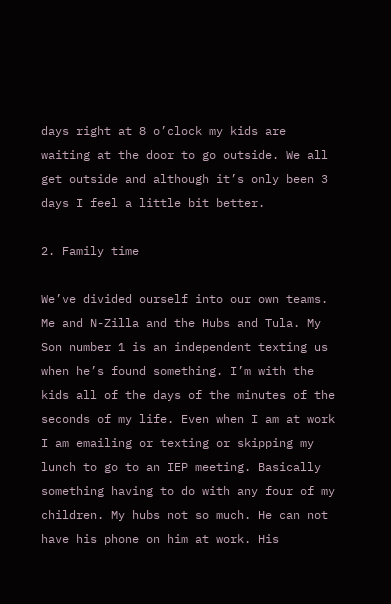days right at 8 o’clock my kids are waiting at the door to go outside. We all get outside and although it’s only been 3 days I feel a little bit better.

2. Family time

We’ve divided ourself into our own teams. Me and N-Zilla and the Hubs and Tula. My Son number 1 is an independent texting us when he’s found something. I’m with the kids all of the days of the minutes of the seconds of my life. Even when I am at work I am emailing or texting or skipping my lunch to go to an IEP meeting. Basically something having to do with any four of my children. My hubs not so much. He can not have his phone on him at work. His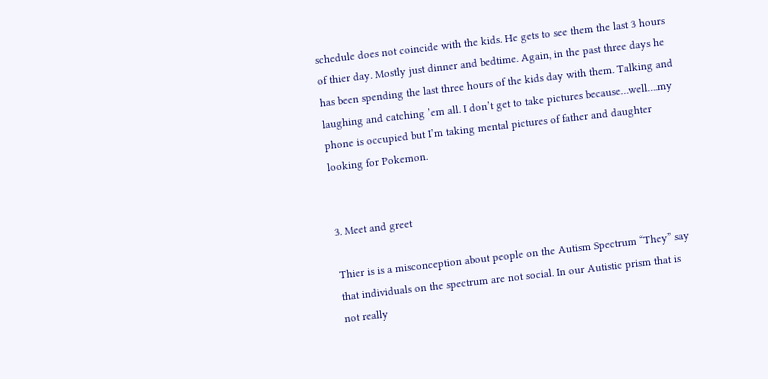schedule does not coincide with the kids. He gets to see them the last 3 hours of thier day. Mostly just dinner and bedtime. Again, in the past three days he has been spending the last three hours of the kids day with them. Talking and laughing and catching ’em all. I don’t get to take pictures because…well….my phone is occupied but I’m taking mental pictures of father and daughter looking for Pokemon.


3. Meet and greet

Thier is is a misconception about people on the Autism Spectrum “They” say that individuals on the spectrum are not social. In our Autistic prism that is not really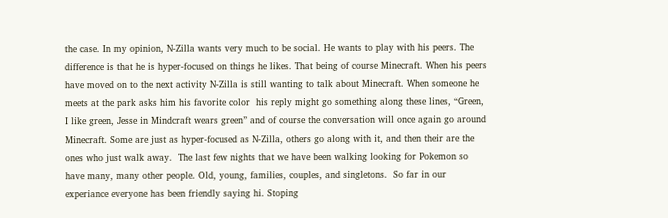the case. In my opinion, N-Zilla wants very much to be social. He wants to play with his peers. The difference is that he is hyper-focused on things he likes. That being of course Minecraft. When his peers have moved on to the next activity N-Zilla is still wanting to talk about Minecraft. When someone he meets at the park asks him his favorite color  his reply might go something along these lines, “Green, I like green, Jesse in Mindcraft wears green” and of course the conversation will once again go around Minecraft. Some are just as hyper-focused as N-Zilla, others go along with it, and then their are the ones who just walk away.  The last few nights that we have been walking looking for Pokemon so have many, many other people. Old, young, families, couples, and singletons.  So far in our experiance everyone has been friendly saying hi. Stoping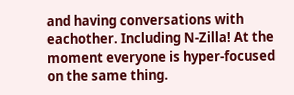and having conversations with eachother. Including N-Zilla! At the moment everyone is hyper-focused on the same thing.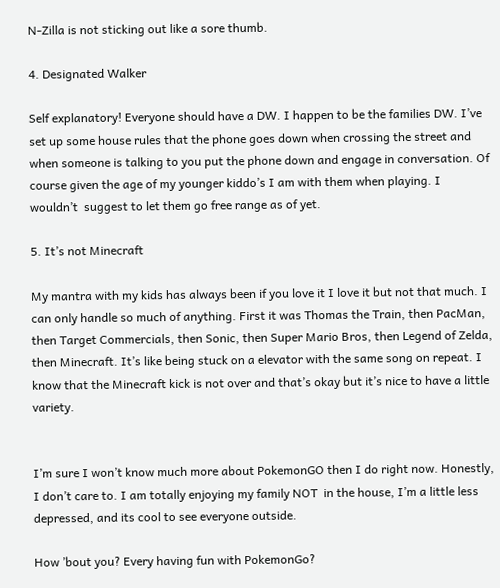N-Zilla is not sticking out like a sore thumb.

4. Designated Walker

Self explanatory! Everyone should have a DW. I happen to be the families DW. I’ve set up some house rules that the phone goes down when crossing the street and when someone is talking to you put the phone down and engage in conversation. Of course given the age of my younger kiddo’s I am with them when playing. I wouldn’t  suggest to let them go free range as of yet.

5. It’s not Minecraft

My mantra with my kids has always been if you love it I love it but not that much. I can only handle so much of anything. First it was Thomas the Train, then PacMan, then Target Commercials, then Sonic, then Super Mario Bros, then Legend of Zelda, then Minecraft. It’s like being stuck on a elevator with the same song on repeat. I know that the Minecraft kick is not over and that’s okay but it’s nice to have a little variety.


I’m sure I won’t know much more about PokemonGO then I do right now. Honestly, I don’t care to. I am totally enjoying my family NOT  in the house, I’m a little less depressed, and its cool to see everyone outside.

How ’bout you? Every having fun with PokemonGo?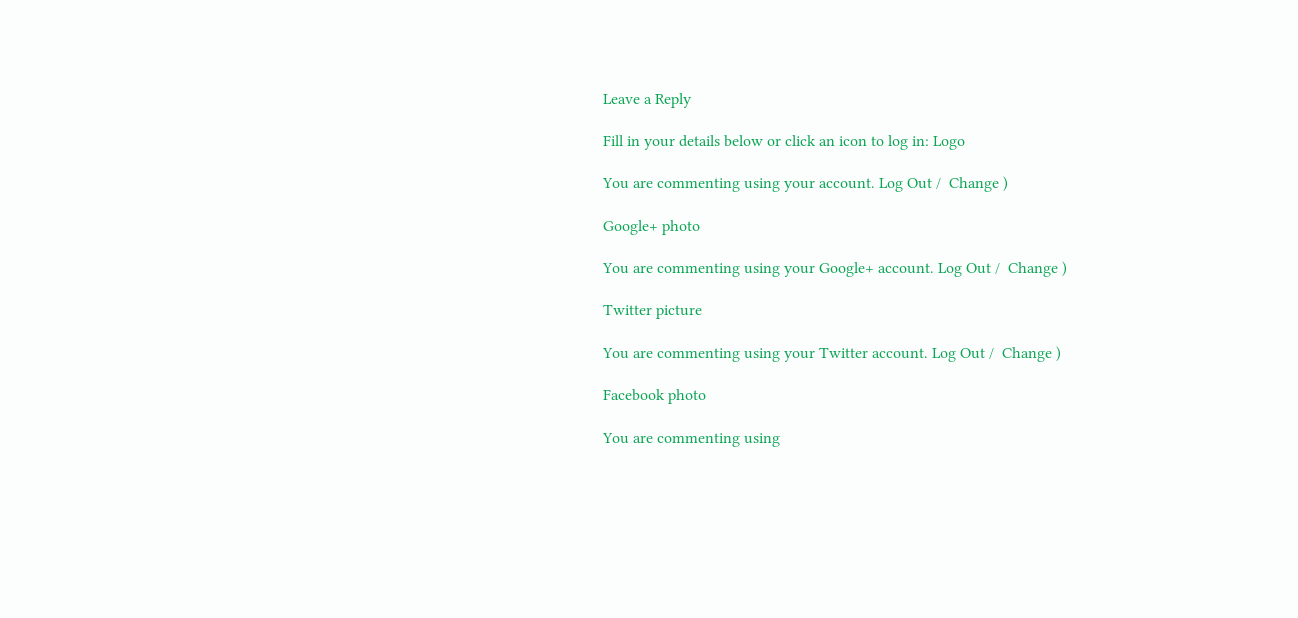Leave a Reply

Fill in your details below or click an icon to log in: Logo

You are commenting using your account. Log Out /  Change )

Google+ photo

You are commenting using your Google+ account. Log Out /  Change )

Twitter picture

You are commenting using your Twitter account. Log Out /  Change )

Facebook photo

You are commenting using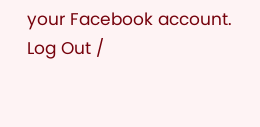your Facebook account. Log Out /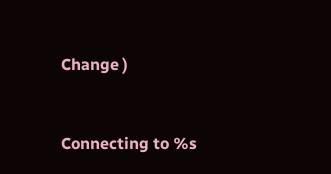Change )


Connecting to %s